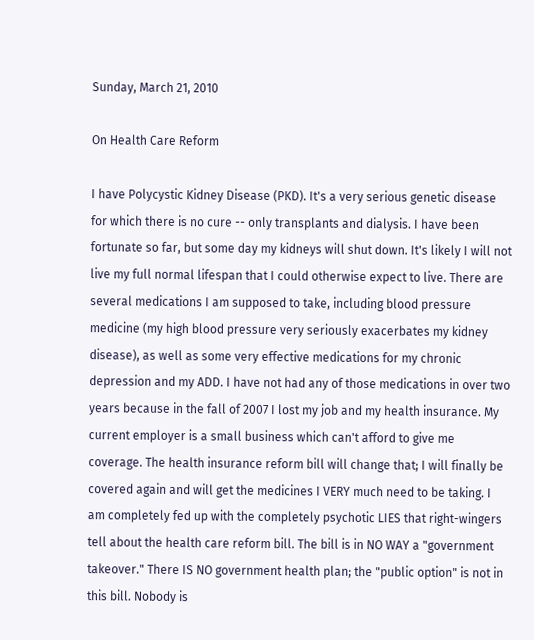Sunday, March 21, 2010

On Health Care Reform

I have Polycystic Kidney Disease (PKD). It's a very serious genetic disease for which there is no cure -- only transplants and dialysis. I have been fortunate so far, but some day my kidneys will shut down. It's likely I will not live my full normal lifespan that I could otherwise expect to live. There are several medications I am supposed to take, including blood pressure medicine (my high blood pressure very seriously exacerbates my kidney disease), as well as some very effective medications for my chronic depression and my ADD. I have not had any of those medications in over two years because in the fall of 2007 I lost my job and my health insurance. My current employer is a small business which can't afford to give me coverage. The health insurance reform bill will change that; I will finally be covered again and will get the medicines I VERY much need to be taking. I am completely fed up with the completely psychotic LIES that right-wingers tell about the health care reform bill. The bill is in NO WAY a "government takeover." There IS NO government health plan; the "public option" is not in this bill. Nobody is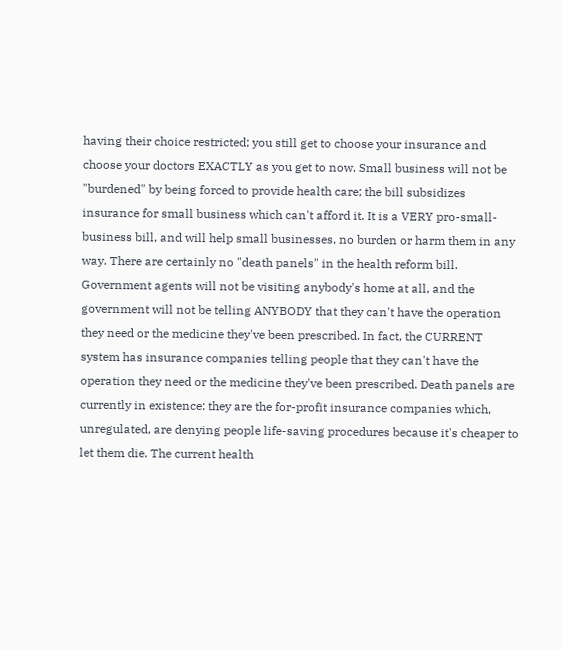having their choice restricted; you still get to choose your insurance and choose your doctors EXACTLY as you get to now. Small business will not be "burdened" by being forced to provide health care; the bill subsidizes insurance for small business which can't afford it. It is a VERY pro-small-business bill, and will help small businesses, no burden or harm them in any way. There are certainly no "death panels" in the health reform bill. Government agents will not be visiting anybody's home at all, and the government will not be telling ANYBODY that they can't have the operation they need or the medicine they've been prescribed. In fact, the CURRENT system has insurance companies telling people that they can't have the operation they need or the medicine they've been prescribed. Death panels are currently in existence: they are the for-profit insurance companies which, unregulated, are denying people life-saving procedures because it's cheaper to let them die. The current health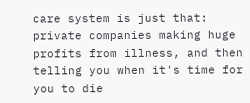care system is just that: private companies making huge profits from illness, and then telling you when it's time for you to die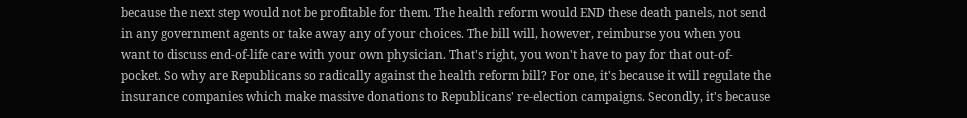because the next step would not be profitable for them. The health reform would END these death panels, not send in any government agents or take away any of your choices. The bill will, however, reimburse you when you want to discuss end-of-life care with your own physician. That's right, you won't have to pay for that out-of-pocket. So why are Republicans so radically against the health reform bill? For one, it's because it will regulate the insurance companies which make massive donations to Republicans' re-election campaigns. Secondly, it's because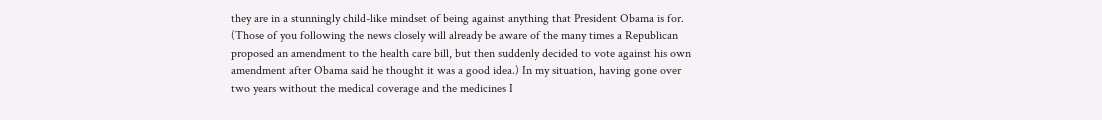they are in a stunningly child-like mindset of being against anything that President Obama is for. (Those of you following the news closely will already be aware of the many times a Republican proposed an amendment to the health care bill, but then suddenly decided to vote against his own amendment after Obama said he thought it was a good idea.) In my situation, having gone over two years without the medical coverage and the medicines I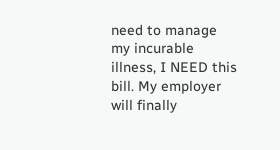need to manage my incurable illness, I NEED this bill. My employer will finally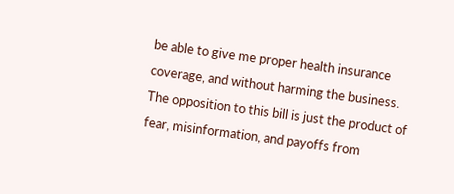be able to give me proper health insurance coverage, and without harming the business. The opposition to this bill is just the product of fear, misinformation, and payoffs from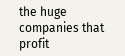the huge companies that profit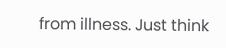from illness. Just think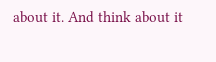about it. And think about it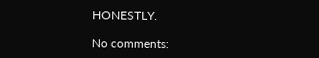HONESTLY.

No comments: